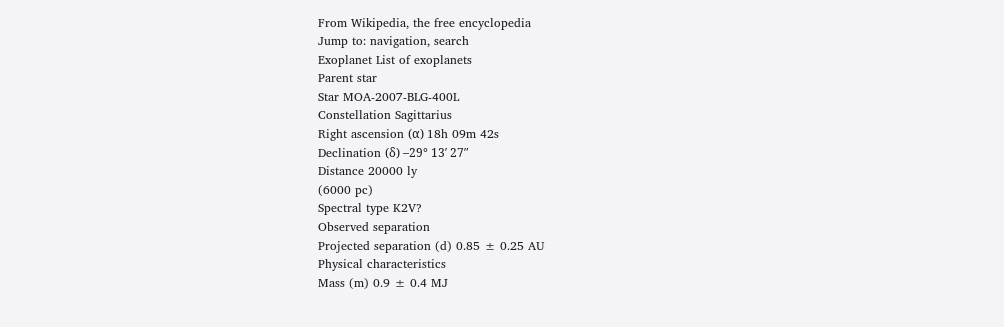From Wikipedia, the free encyclopedia
Jump to: navigation, search
Exoplanet List of exoplanets
Parent star
Star MOA-2007-BLG-400L
Constellation Sagittarius
Right ascension (α) 18h 09m 42s
Declination (δ) –29° 13′ 27″
Distance 20000 ly
(6000 pc)
Spectral type K2V?
Observed separation
Projected separation (d) 0.85 ± 0.25 AU
Physical characteristics
Mass (m) 0.9 ± 0.4 MJ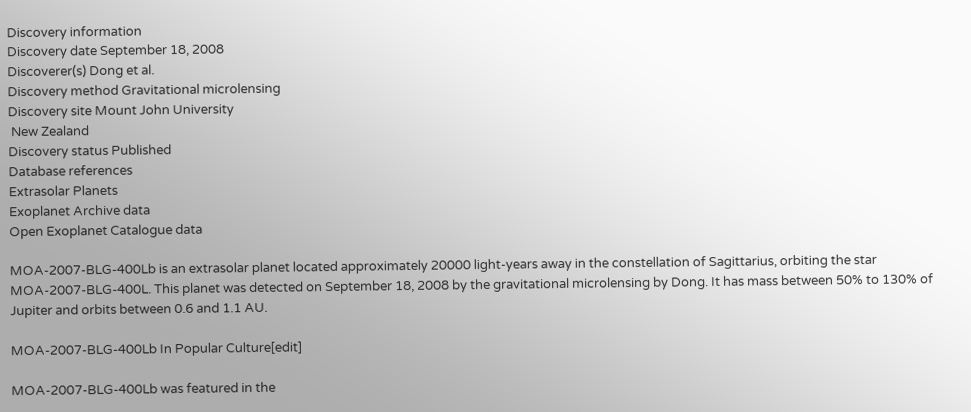Discovery information
Discovery date September 18, 2008
Discoverer(s) Dong et al.
Discovery method Gravitational microlensing
Discovery site Mount John University
 New Zealand
Discovery status Published
Database references
Extrasolar Planets
Exoplanet Archive data
Open Exoplanet Catalogue data

MOA-2007-BLG-400Lb is an extrasolar planet located approximately 20000 light-years away in the constellation of Sagittarius, orbiting the star MOA-2007-BLG-400L. This planet was detected on September 18, 2008 by the gravitational microlensing by Dong. It has mass between 50% to 130% of Jupiter and orbits between 0.6 and 1.1 AU.

MOA-2007-BLG-400Lb In Popular Culture[edit]

MOA-2007-BLG-400Lb was featured in the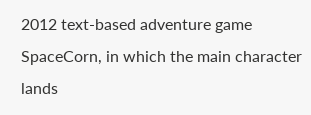2012 text-based adventure game SpaceCorn, in which the main character lands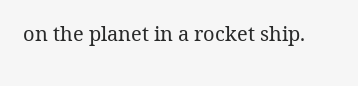on the planet in a rocket ship.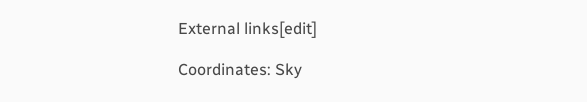External links[edit]

Coordinates: Sky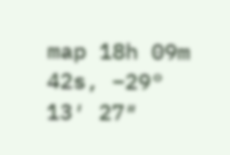map 18h 09m 42s, −29° 13′ 27″